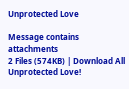Unprotected Love

Message contains attachments
2 Files (574KB) | Download All
Unprotected Love!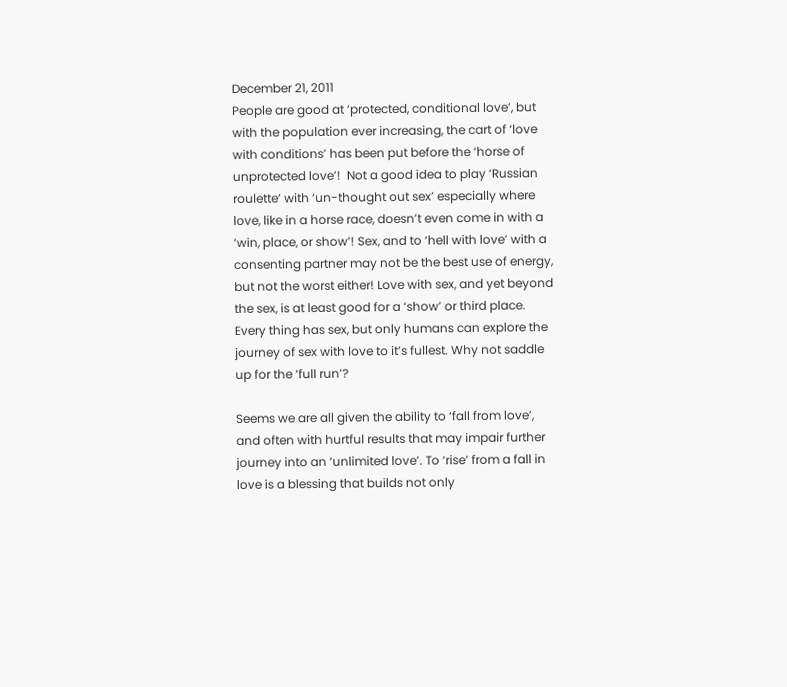December 21, 2011
People are good at ‘protected, conditional love’, but with the population ever increasing, the cart of ‘love with conditions’ has been put before the ‘horse of unprotected love’!  Not a good idea to play ‘Russian roulette’ with ‘un-thought out sex’ especially where love, like in a horse race, doesn’t even come in with a ‘win, place, or show’! Sex, and to ‘hell with love’ with a consenting partner may not be the best use of energy, but not the worst either! Love with sex, and yet beyond the sex, is at least good for a ‘show’ or third place. Every thing has sex, but only humans can explore the journey of sex with love to it’s fullest. Why not saddle up for the ‘full run’?

Seems we are all given the ability to ‘fall from love’, and often with hurtful results that may impair further journey into an ‘unlimited love’. To ‘rise’ from a fall in love is a blessing that builds not only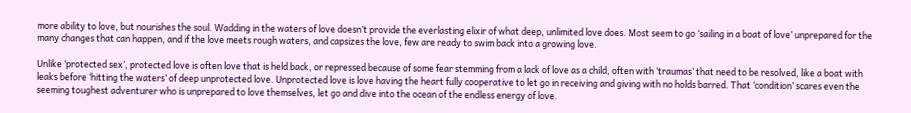more ability to love, but nourishes the soul. Wadding in the waters of love doesn’t provide the everlasting elixir of what deep, unlimited love does. Most seem to go ‘sailing in a boat of love’ unprepared for the many changes that can happen, and if the love meets rough waters, and capsizes the love, few are ready to swim back into a growing love.

Unlike ‘protected sex’, protected love is often love that is held back, or repressed because of some fear stemming from a lack of love as a child, often with ‘traumas’ that need to be resolved, like a boat with leaks before ‘hitting the waters’ of deep unprotected love. Unprotected love is love having the heart fully cooperative to let go in receiving and giving with no holds barred. That ‘condition’ scares even the seeming toughest adventurer who is unprepared to love themselves, let go and dive into the ocean of the endless energy of love.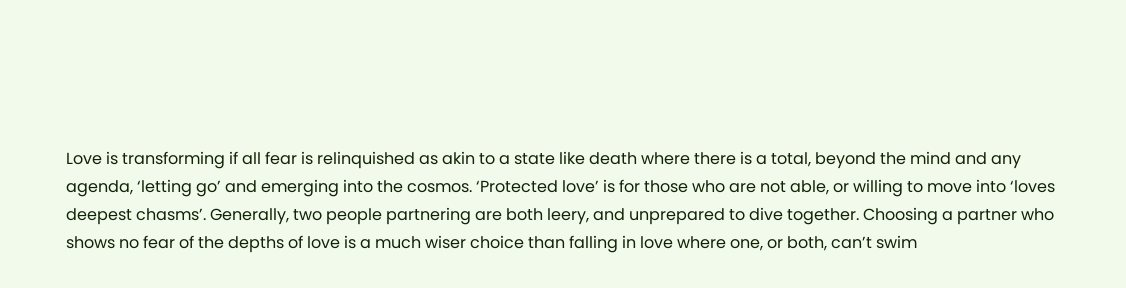Love is transforming if all fear is relinquished as akin to a state like death where there is a total, beyond the mind and any agenda, ‘letting go’ and emerging into the cosmos. ‘Protected love’ is for those who are not able, or willing to move into ‘loves deepest chasms’. Generally, two people partnering are both leery, and unprepared to dive together. Choosing a partner who shows no fear of the depths of love is a much wiser choice than falling in love where one, or both, can’t swim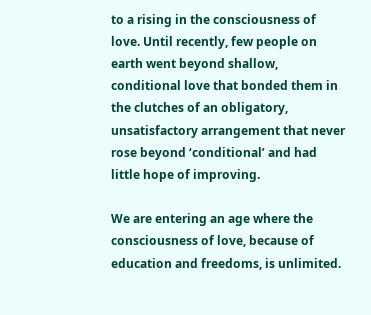to a rising in the consciousness of love. Until recently, few people on earth went beyond shallow, conditional love that bonded them in the clutches of an obligatory, unsatisfactory arrangement that never rose beyond ‘conditional’ and had little hope of improving.

We are entering an age where the consciousness of love, because of education and freedoms, is unlimited.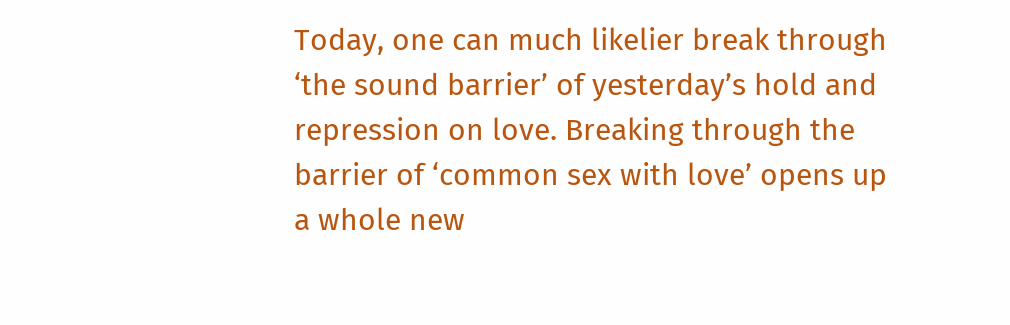Today, one can much likelier break through ‘the sound barrier’ of yesterday’s hold and repression on love. Breaking through the barrier of ‘common sex with love’ opens up a whole new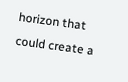horizon that could create a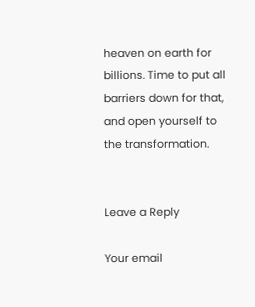heaven on earth for billions. Time to put all barriers down for that, and open yourself to the transformation.


Leave a Reply

Your email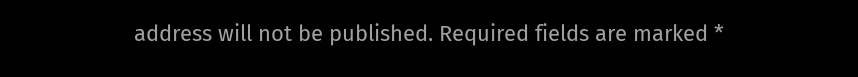address will not be published. Required fields are marked *